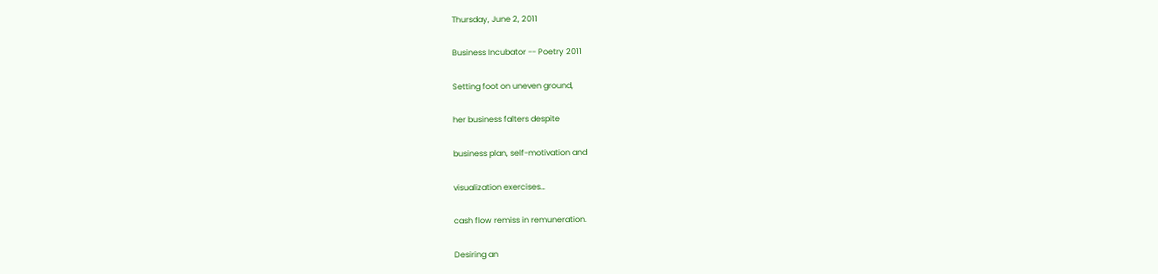Thursday, June 2, 2011

Business Incubator -- Poetry 2011

Setting foot on uneven ground,

her business falters despite

business plan, self-motivation and

visualization exercises…

cash flow remiss in remuneration.

Desiring an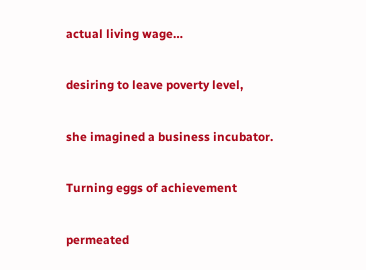actual living wage…

desiring to leave poverty level,

she imagined a business incubator.

Turning eggs of achievement

permeated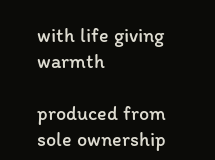with life giving warmth

produced from sole ownership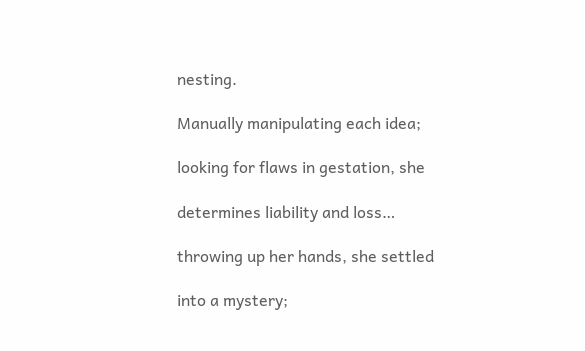nesting.

Manually manipulating each idea;

looking for flaws in gestation, she

determines liability and loss…

throwing up her hands, she settled

into a mystery;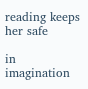reading keeps her safe

in imagination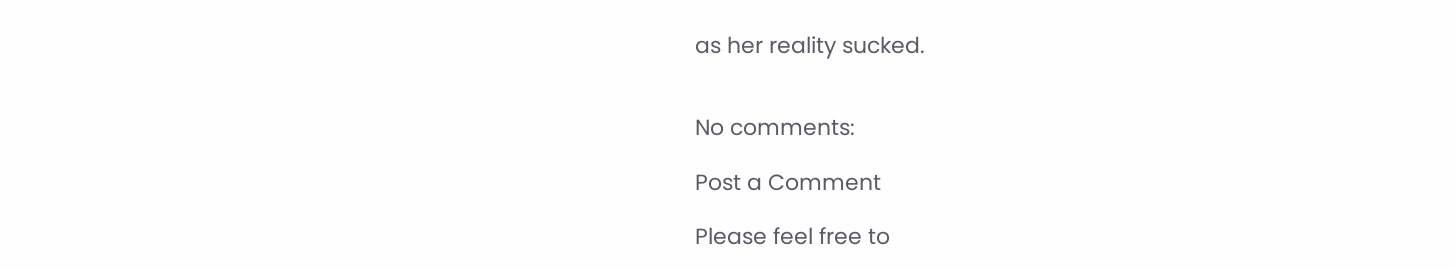as her reality sucked.


No comments:

Post a Comment

Please feel free to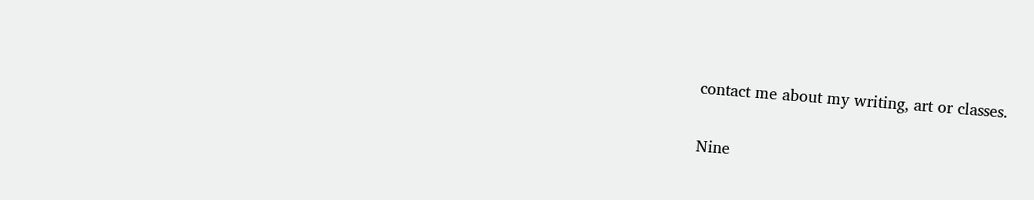contact me about my writing, art or classes.

Nine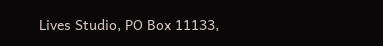Lives Studio, PO Box 11133,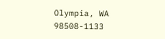Olympia, WA 98508-1133